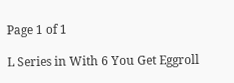Page 1 of 1

L Series in With 6 You Get Eggroll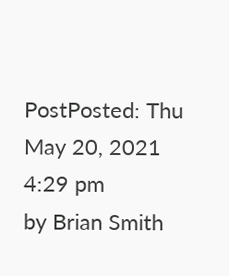PostPosted: Thu May 20, 2021 4:29 pm
by Brian Smith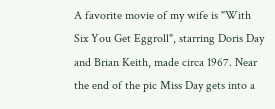A favorite movie of my wife is "With Six You Get Eggroll", starring Doris Day and Brian Keith, made circa 1967. Near the end of the pic Miss Day gets into a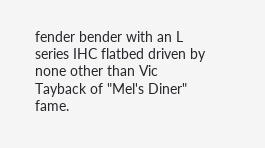fender bender with an L series IHC flatbed driven by none other than Vic Tayback of "Mel's Diner" fame.